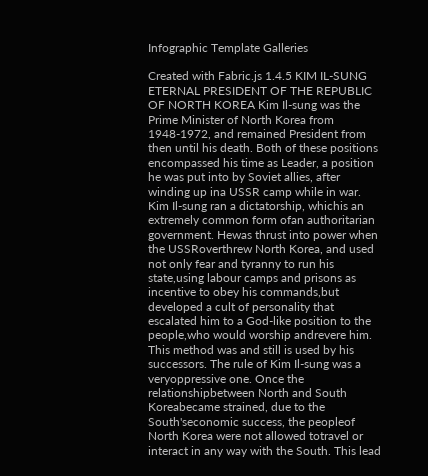Infographic Template Galleries

Created with Fabric.js 1.4.5 KIM IL-SUNG ETERNAL PRESIDENT OF THE REPUBLIC OF NORTH KOREA Kim Il-sung was the Prime Minister of North Korea from 1948-1972, and remained President from then until his death. Both of these positions encompassed his time as Leader, a position he was put into by Soviet allies, after winding up ina USSR camp while in war. Kim Il-sung ran a dictatorship, whichis an extremely common form ofan authoritarian government. Hewas thrust into power when the USSRoverthrew North Korea, and used not only fear and tyranny to run his state,using labour camps and prisons as incentive to obey his commands,but developed a cult of personality that escalated him to a God-like position to the people,who would worship andrevere him. This method was and still is used by his successors. The rule of Kim Il-sung was a veryoppressive one. Once the relationshipbetween North and South Koreabecame strained, due to the South'seconomic success, the peopleof North Korea were not allowed totravel or interact in any way with the South. This lead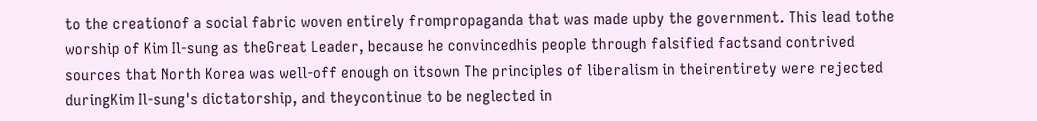to the creationof a social fabric woven entirely frompropaganda that was made upby the government. This lead tothe worship of Kim Il-sung as theGreat Leader, because he convincedhis people through falsified factsand contrived sources that North Korea was well-off enough on itsown The principles of liberalism in theirentirety were rejected duringKim Il-sung's dictatorship, and theycontinue to be neglected in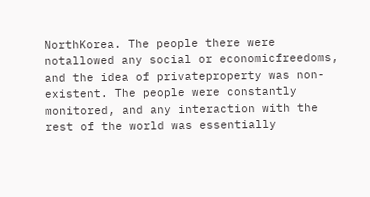NorthKorea. The people there were notallowed any social or economicfreedoms, and the idea of privateproperty was non-existent. The people were constantly monitored, and any interaction with the rest of the world was essentially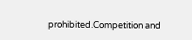prohibited.Competition and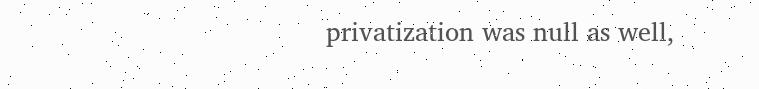privatization was null as well,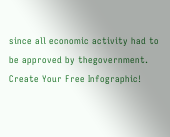since all economic activity had to be approved by thegovernment.
Create Your Free Infographic!